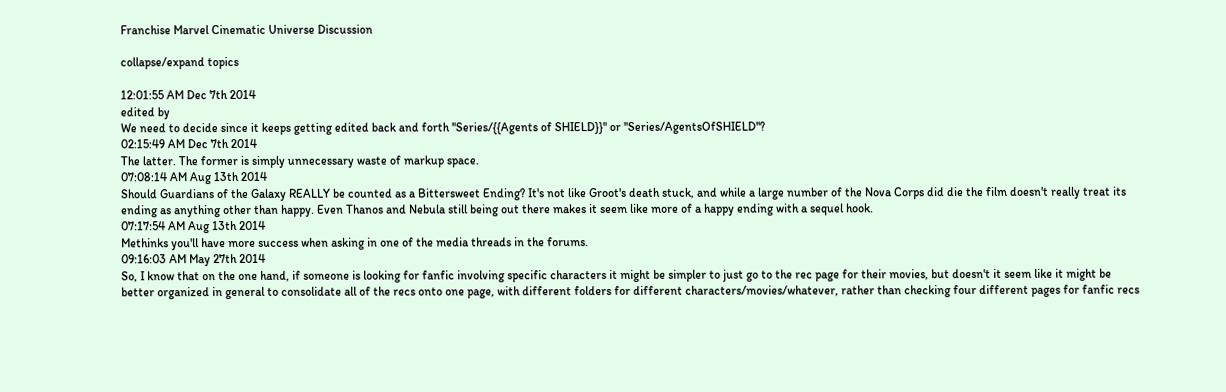Franchise Marvel Cinematic Universe Discussion

collapse/expand topics

12:01:55 AM Dec 7th 2014
edited by
We need to decide since it keeps getting edited back and forth ''Series/{{Agents of SHIELD}}'' or ''Series/AgentsOfSHIELD''?
02:15:49 AM Dec 7th 2014
The latter. The former is simply unnecessary waste of markup space.
07:08:14 AM Aug 13th 2014
Should Guardians of the Galaxy REALLY be counted as a Bittersweet Ending? It's not like Groot's death stuck, and while a large number of the Nova Corps did die the film doesn't really treat its ending as anything other than happy. Even Thanos and Nebula still being out there makes it seem like more of a happy ending with a sequel hook.
07:17:54 AM Aug 13th 2014
Methinks you'll have more success when asking in one of the media threads in the forums.
09:16:03 AM May 27th 2014
So, I know that on the one hand, if someone is looking for fanfic involving specific characters it might be simpler to just go to the rec page for their movies, but doesn't it seem like it might be better organized in general to consolidate all of the recs onto one page, with different folders for different characters/movies/whatever, rather than checking four different pages for fanfic recs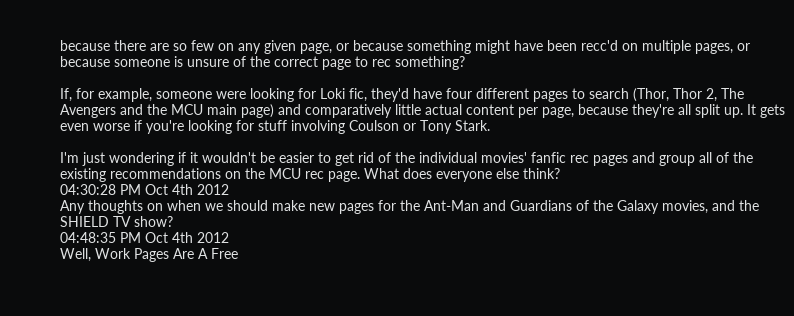because there are so few on any given page, or because something might have been recc'd on multiple pages, or because someone is unsure of the correct page to rec something?

If, for example, someone were looking for Loki fic, they'd have four different pages to search (Thor, Thor 2, The Avengers and the MCU main page) and comparatively little actual content per page, because they're all split up. It gets even worse if you're looking for stuff involving Coulson or Tony Stark.

I'm just wondering if it wouldn't be easier to get rid of the individual movies' fanfic rec pages and group all of the existing recommendations on the MCU rec page. What does everyone else think?
04:30:28 PM Oct 4th 2012
Any thoughts on when we should make new pages for the Ant-Man and Guardians of the Galaxy movies, and the SHIELD TV show?
04:48:35 PM Oct 4th 2012
Well, Work Pages Are A Free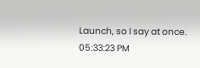Launch, so I say at once.
05:33:23 PM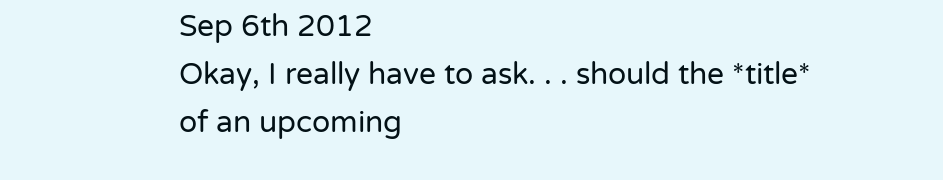Sep 6th 2012
Okay, I really have to ask. . . should the *title* of an upcoming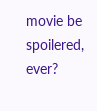movie be spoilered, ever?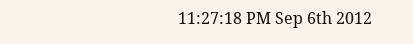11:27:18 PM Sep 6th 2012